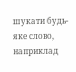шукати будь-яке слово, наприклад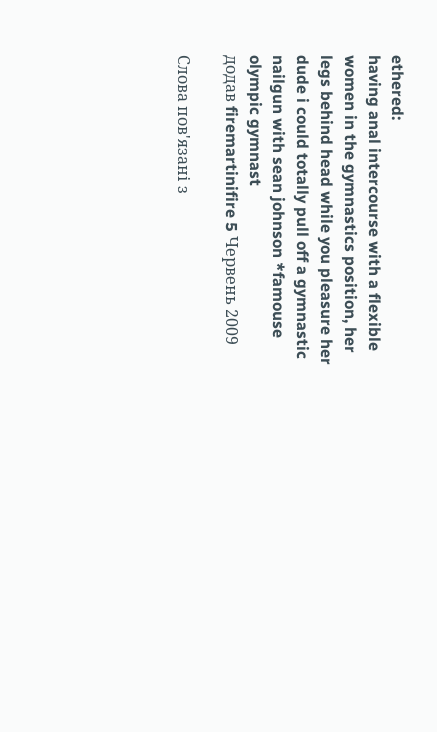ethered:
having anal intercourse with a flexible women in the gymnastics position, her legs behind head while you pleasure her
dude i could totally pull off a gymnastic nailgun with sean johnson *famouse olympic gymnast
додав firemartinifire 5 Червень 2009

Слова пов'язані з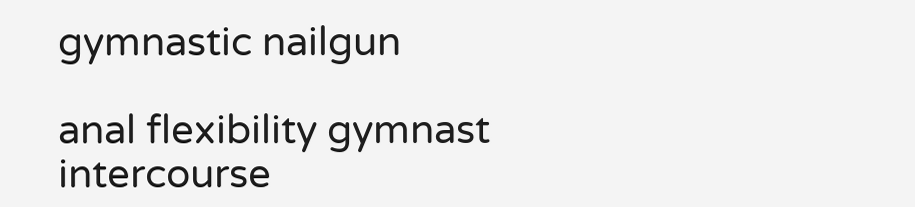gymnastic nailgun

anal flexibility gymnast intercourse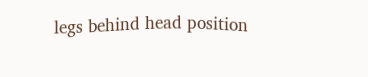legs behind head position